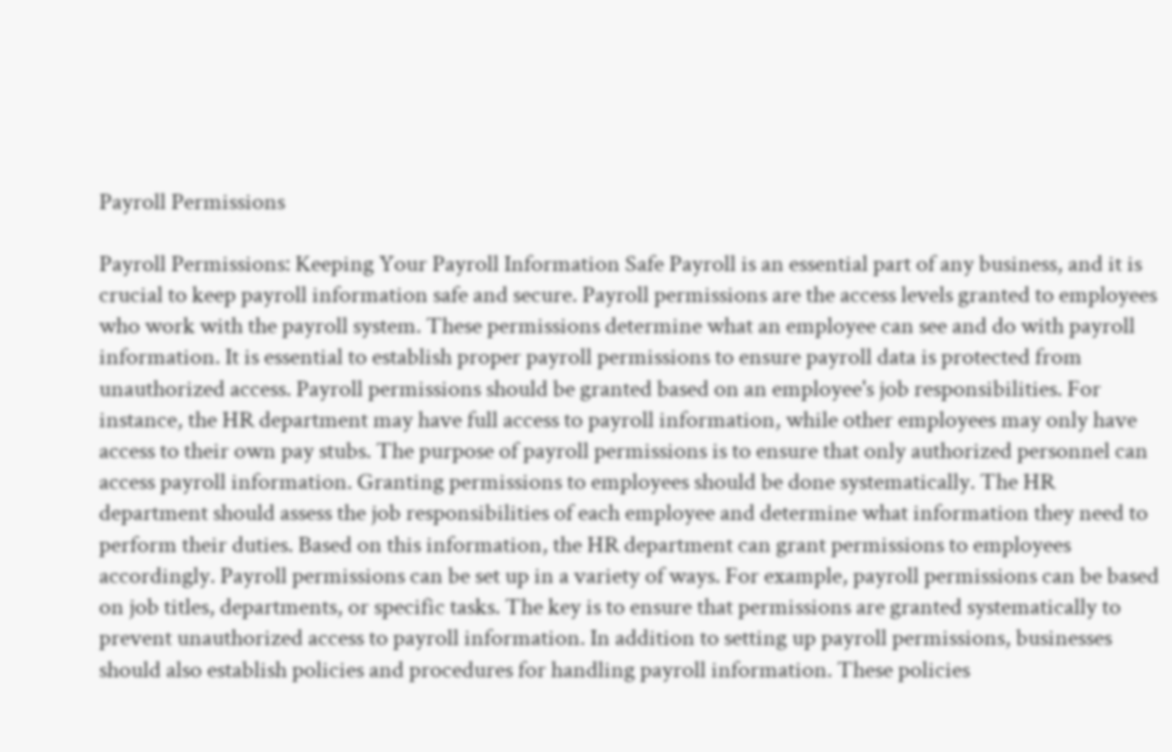Payroll Permissions

Payroll Permissions: Keeping Your Payroll Information Safe Payroll is an essential part of any business, and it is crucial to keep payroll information safe and secure. Payroll permissions are the access levels granted to employees who work with the payroll system. These permissions determine what an employee can see and do with payroll information. It is essential to establish proper payroll permissions to ensure payroll data is protected from unauthorized access. Payroll permissions should be granted based on an employee's job responsibilities. For instance, the HR department may have full access to payroll information, while other employees may only have access to their own pay stubs. The purpose of payroll permissions is to ensure that only authorized personnel can access payroll information. Granting permissions to employees should be done systematically. The HR department should assess the job responsibilities of each employee and determine what information they need to perform their duties. Based on this information, the HR department can grant permissions to employees accordingly. Payroll permissions can be set up in a variety of ways. For example, payroll permissions can be based on job titles, departments, or specific tasks. The key is to ensure that permissions are granted systematically to prevent unauthorized access to payroll information. In addition to setting up payroll permissions, businesses should also establish policies and procedures for handling payroll information. These policies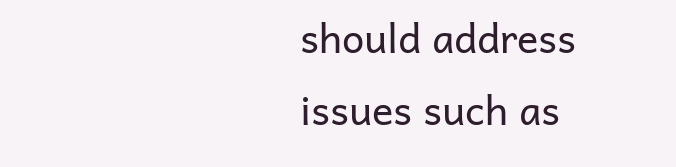should address issues such as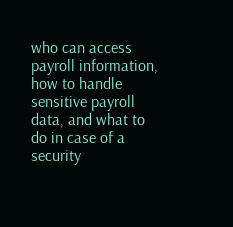who can access payroll information, how to handle sensitive payroll data, and what to do in case of a security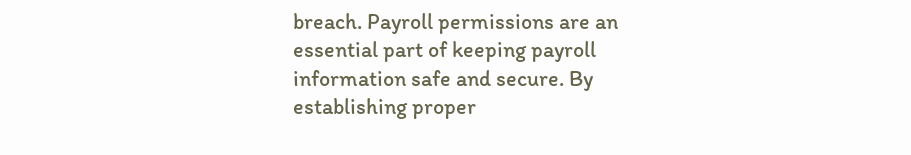breach. Payroll permissions are an essential part of keeping payroll information safe and secure. By establishing proper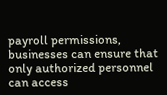payroll permissions, businesses can ensure that only authorized personnel can access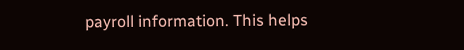payroll information. This helps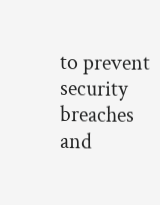to prevent security breaches and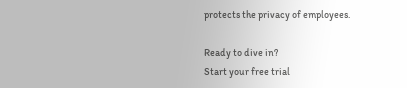protects the privacy of employees.

Ready to dive in?
Start your free trial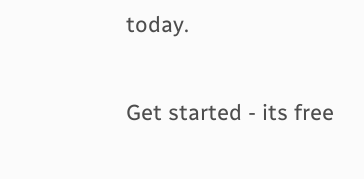today.

Get started - its free